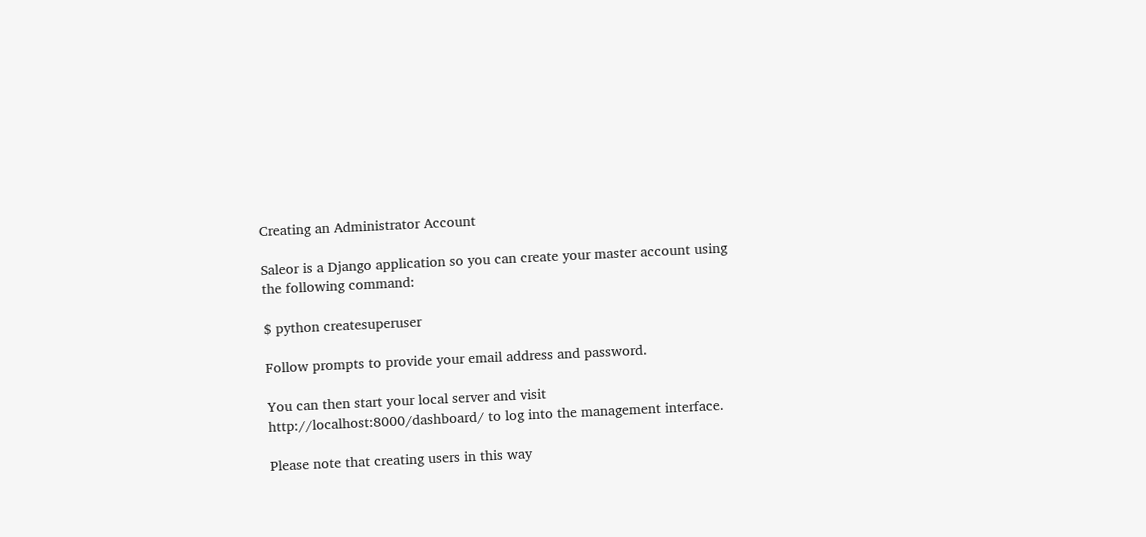Creating an Administrator Account

Saleor is a Django application so you can create your master account using the following command:

$ python createsuperuser

Follow prompts to provide your email address and password.

You can then start your local server and visit http://localhost:8000/dashboard/ to log into the management interface.

Please note that creating users in this way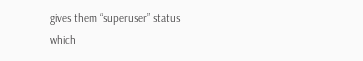gives them “superuser” status which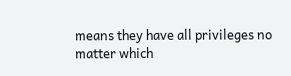means they have all privileges no matter which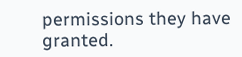permissions they have granted.